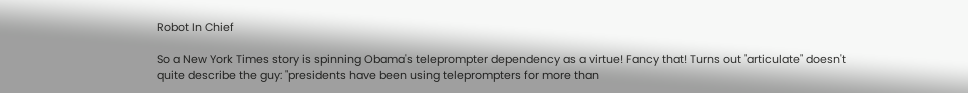Robot In Chief

So a New York Times story is spinning Obama's teleprompter dependency as a virtue! Fancy that! Turns out "articulate" doesn't quite describe the guy: "presidents have been using teleprompters for more than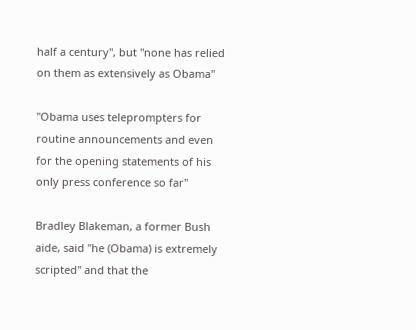half a century", but "none has relied on them as extensively as Obama"

"Obama uses teleprompters for routine announcements and even for the opening statements of his only press conference so far"

Bradley Blakeman, a former Bush aide, said "he (Obama) is extremely scripted" and that the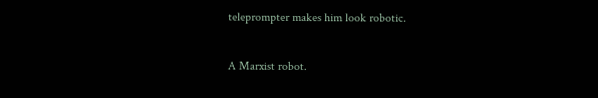teleprompter makes him look robotic.

A Marxist robot.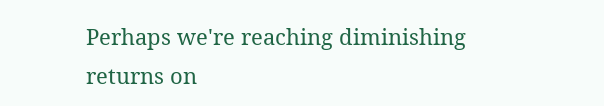Perhaps we're reaching diminishing returns on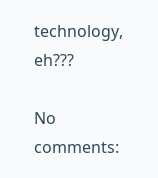technology, eh???

No comments: